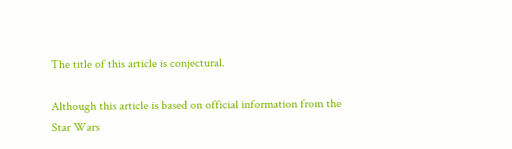The title of this article is conjectural.

Although this article is based on official information from the Star Wars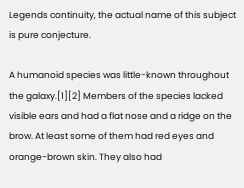Legends continuity, the actual name of this subject is pure conjecture.

A humanoid species was little-known throughout the galaxy.[1][2] Members of the species lacked visible ears and had a flat nose and a ridge on the brow. At least some of them had red eyes and orange-brown skin. They also had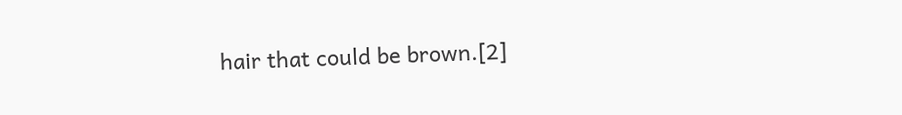hair that could be brown.[2]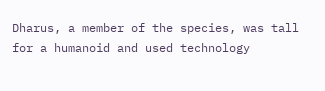Dharus, a member of the species, was tall for a humanoid and used technology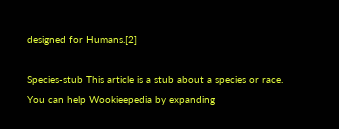designed for Humans.[2]

Species-stub This article is a stub about a species or race. You can help Wookieepedia by expanding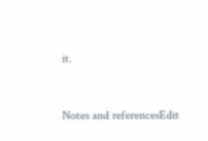it.


Notes and referencesEdit